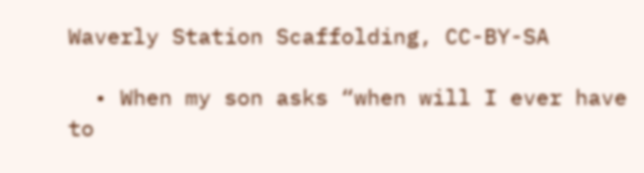Waverly Station Scaffolding, CC-BY-SA

  • When my son asks “when will I ever have to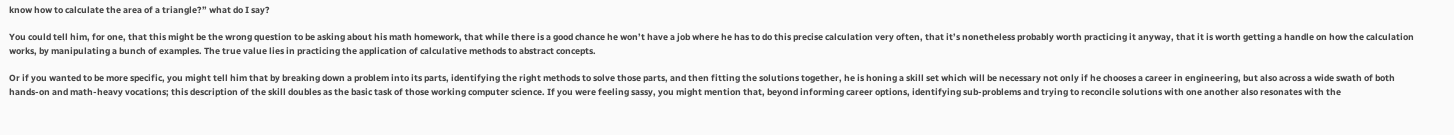know how to calculate the area of a triangle?” what do I say?

You could tell him, for one, that this might be the wrong question to be asking about his math homework, that while there is a good chance he won’t have a job where he has to do this precise calculation very often, that it’s nonetheless probably worth practicing it anyway, that it is worth getting a handle on how the calculation works, by manipulating a bunch of examples. The true value lies in practicing the application of calculative methods to abstract concepts.

Or if you wanted to be more specific, you might tell him that by breaking down a problem into its parts, identifying the right methods to solve those parts, and then fitting the solutions together, he is honing a skill set which will be necessary not only if he chooses a career in engineering, but also across a wide swath of both hands-on and math-heavy vocations; this description of the skill doubles as the basic task of those working computer science. If you were feeling sassy, you might mention that, beyond informing career options, identifying sub-problems and trying to reconcile solutions with one another also resonates with the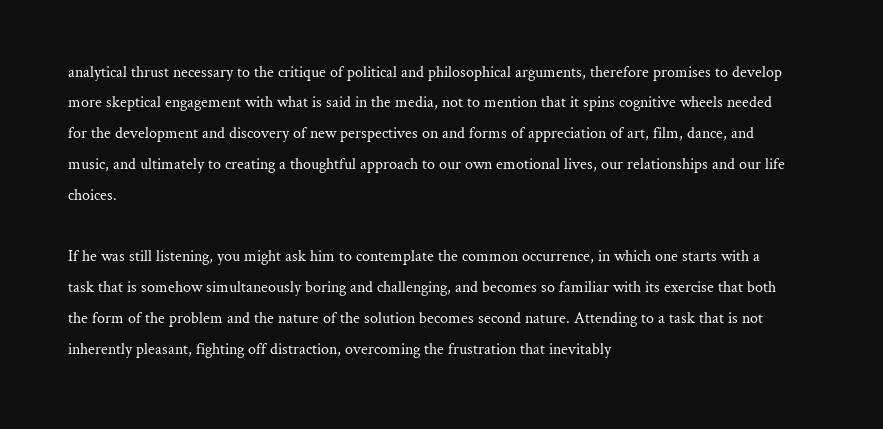analytical thrust necessary to the critique of political and philosophical arguments, therefore promises to develop more skeptical engagement with what is said in the media, not to mention that it spins cognitive wheels needed for the development and discovery of new perspectives on and forms of appreciation of art, film, dance, and music, and ultimately to creating a thoughtful approach to our own emotional lives, our relationships and our life choices.

If he was still listening, you might ask him to contemplate the common occurrence, in which one starts with a task that is somehow simultaneously boring and challenging, and becomes so familiar with its exercise that both the form of the problem and the nature of the solution becomes second nature. Attending to a task that is not inherently pleasant, fighting off distraction, overcoming the frustration that inevitably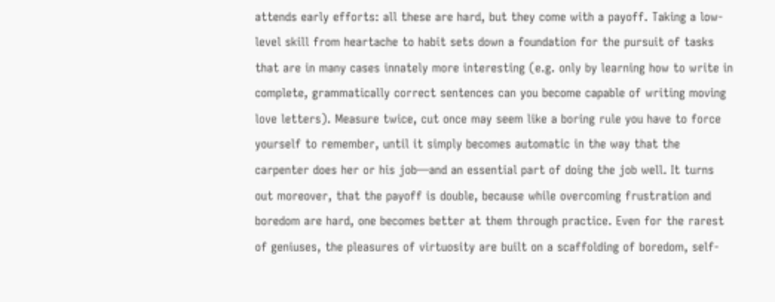attends early efforts: all these are hard, but they come with a payoff. Taking a low-level skill from heartache to habit sets down a foundation for the pursuit of tasks that are in many cases innately more interesting (e.g. only by learning how to write in complete, grammatically correct sentences can you become capable of writing moving love letters). Measure twice, cut once may seem like a boring rule you have to force yourself to remember, until it simply becomes automatic in the way that the carpenter does her or his job—and an essential part of doing the job well. It turns out moreover, that the payoff is double, because while overcoming frustration and boredom are hard, one becomes better at them through practice. Even for the rarest of geniuses, the pleasures of virtuosity are built on a scaffolding of boredom, self-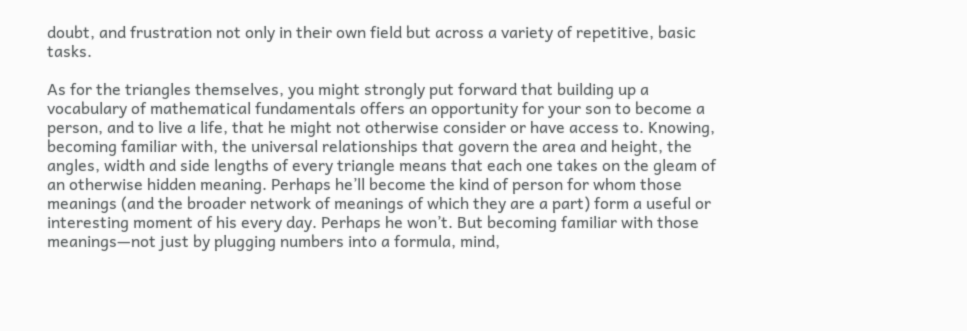doubt, and frustration not only in their own field but across a variety of repetitive, basic tasks.

As for the triangles themselves, you might strongly put forward that building up a vocabulary of mathematical fundamentals offers an opportunity for your son to become a person, and to live a life, that he might not otherwise consider or have access to. Knowing, becoming familiar with, the universal relationships that govern the area and height, the angles, width and side lengths of every triangle means that each one takes on the gleam of an otherwise hidden meaning. Perhaps he’ll become the kind of person for whom those meanings (and the broader network of meanings of which they are a part) form a useful or interesting moment of his every day. Perhaps he won’t. But becoming familiar with those meanings—not just by plugging numbers into a formula, mind,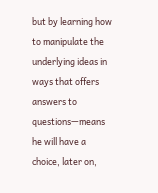but by learning how to manipulate the underlying ideas in ways that offers answers to questions—means he will have a choice, later on,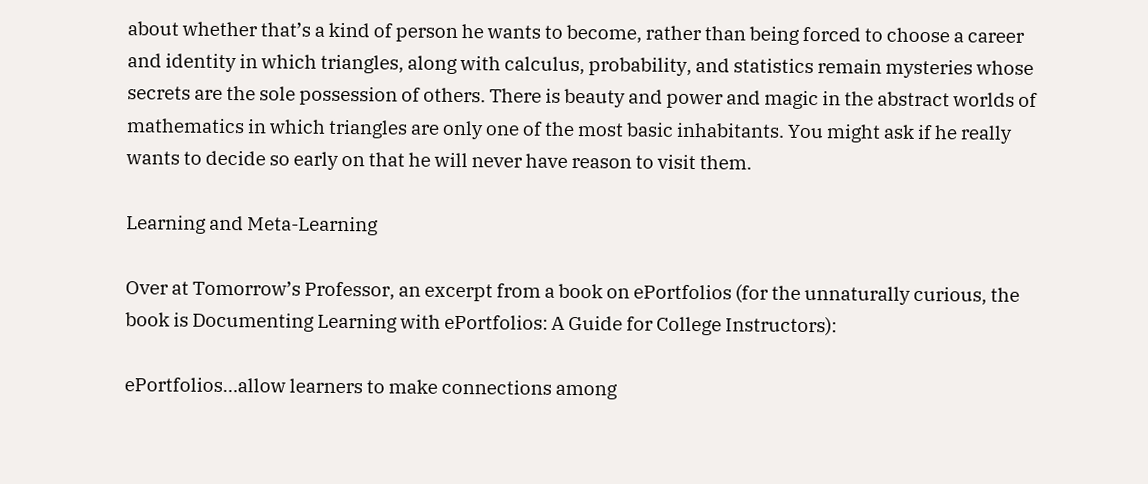about whether that’s a kind of person he wants to become, rather than being forced to choose a career and identity in which triangles, along with calculus, probability, and statistics remain mysteries whose secrets are the sole possession of others. There is beauty and power and magic in the abstract worlds of mathematics in which triangles are only one of the most basic inhabitants. You might ask if he really wants to decide so early on that he will never have reason to visit them.

Learning and Meta-Learning

Over at Tomorrow’s Professor, an excerpt from a book on ePortfolios (for the unnaturally curious, the book is Documenting Learning with ePortfolios: A Guide for College Instructors):

ePortfolios…allow learners to make connections among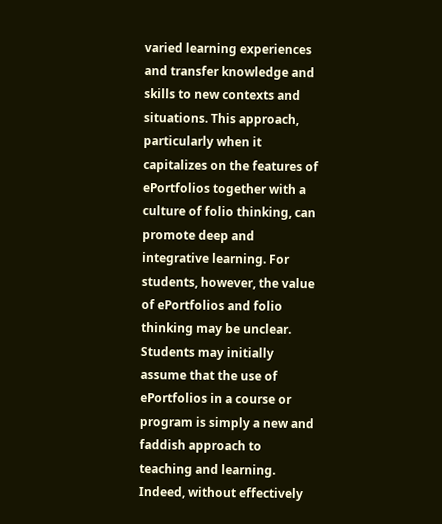varied learning experiences and transfer knowledge and skills to new contexts and situations. This approach, particularly when it capitalizes on the features of ePortfolios together with a culture of folio thinking, can promote deep and integrative learning. For students, however, the value of ePortfolios and folio thinking may be unclear. Students may initially assume that the use of ePortfolios in a course or program is simply a new and faddish approach to teaching and learning. Indeed, without effectively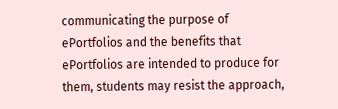communicating the purpose of ePortfolios and the benefits that ePortfolios are intended to produce for them, students may resist the approach,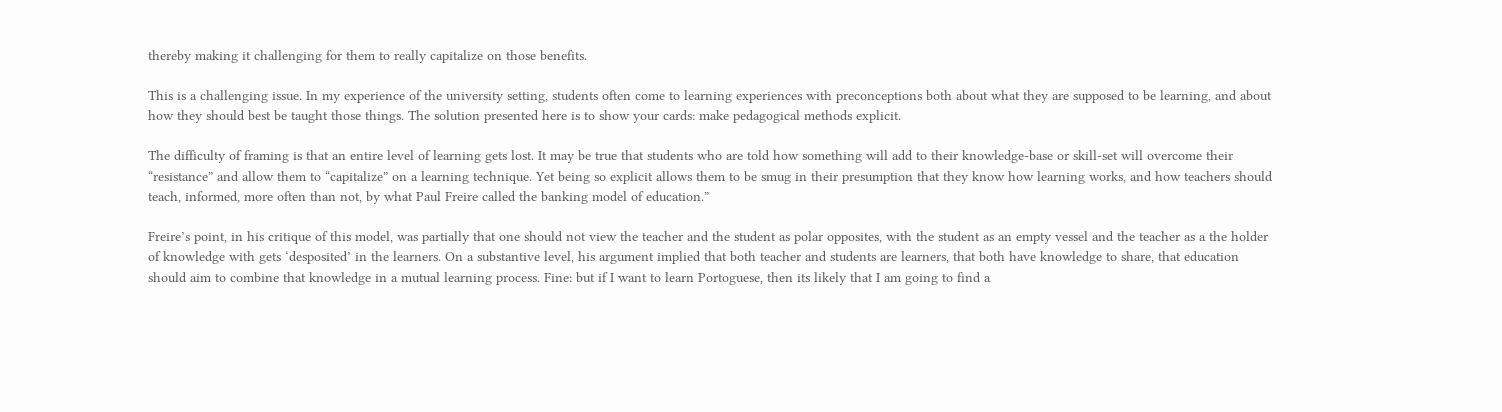thereby making it challenging for them to really capitalize on those benefits.

This is a challenging issue. In my experience of the university setting, students often come to learning experiences with preconceptions both about what they are supposed to be learning, and about how they should best be taught those things. The solution presented here is to show your cards: make pedagogical methods explicit.

The difficulty of framing is that an entire level of learning gets lost. It may be true that students who are told how something will add to their knowledge-base or skill-set will overcome their “resistance” and allow them to “capitalize” on a learning technique. Yet being so explicit allows them to be smug in their presumption that they know how learning works, and how teachers should teach, informed, more often than not, by what Paul Freire called the banking model of education.”

Freire’s point, in his critique of this model, was partially that one should not view the teacher and the student as polar opposites, with the student as an empty vessel and the teacher as a the holder of knowledge with gets ‘desposited’ in the learners. On a substantive level, his argument implied that both teacher and students are learners, that both have knowledge to share, that education should aim to combine that knowledge in a mutual learning process. Fine: but if I want to learn Portoguese, then its likely that I am going to find a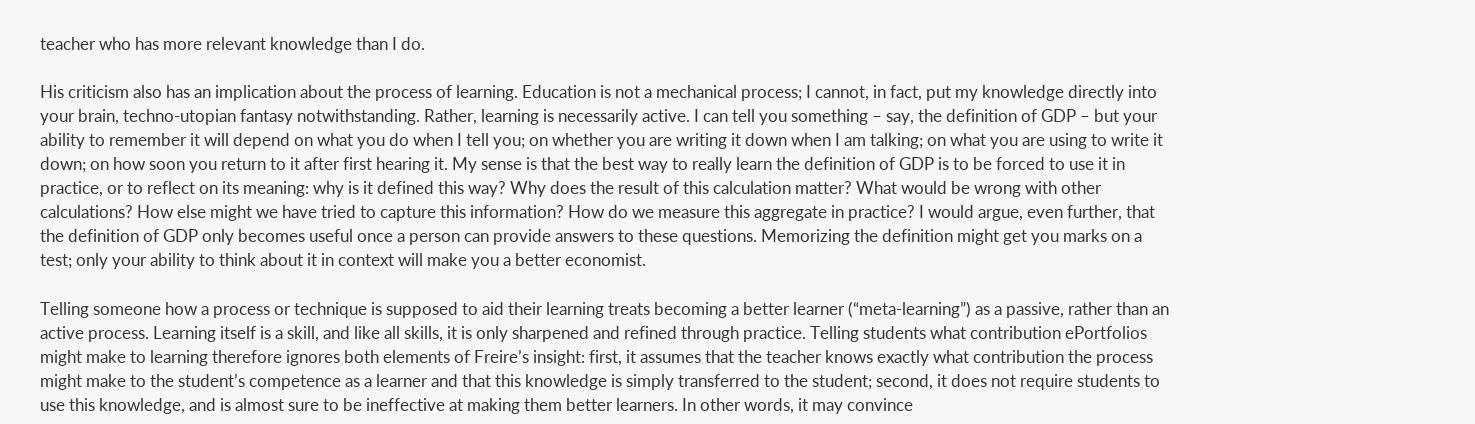teacher who has more relevant knowledge than I do.

His criticism also has an implication about the process of learning. Education is not a mechanical process; I cannot, in fact, put my knowledge directly into your brain, techno-utopian fantasy notwithstanding. Rather, learning is necessarily active. I can tell you something – say, the definition of GDP – but your ability to remember it will depend on what you do when I tell you; on whether you are writing it down when I am talking; on what you are using to write it down; on how soon you return to it after first hearing it. My sense is that the best way to really learn the definition of GDP is to be forced to use it in practice, or to reflect on its meaning: why is it defined this way? Why does the result of this calculation matter? What would be wrong with other calculations? How else might we have tried to capture this information? How do we measure this aggregate in practice? I would argue, even further, that the definition of GDP only becomes useful once a person can provide answers to these questions. Memorizing the definition might get you marks on a test; only your ability to think about it in context will make you a better economist.

Telling someone how a process or technique is supposed to aid their learning treats becoming a better learner (“meta-learning”) as a passive, rather than an active process. Learning itself is a skill, and like all skills, it is only sharpened and refined through practice. Telling students what contribution ePortfolios might make to learning therefore ignores both elements of Freire’s insight: first, it assumes that the teacher knows exactly what contribution the process might make to the student’s competence as a learner and that this knowledge is simply transferred to the student; second, it does not require students to use this knowledge, and is almost sure to be ineffective at making them better learners. In other words, it may convince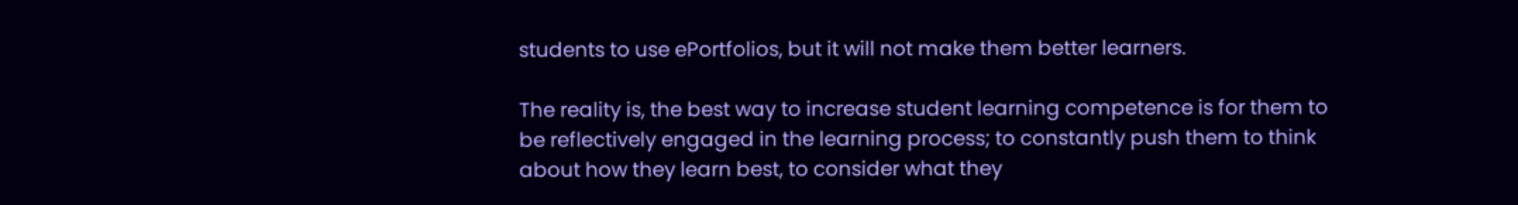students to use ePortfolios, but it will not make them better learners.

The reality is, the best way to increase student learning competence is for them to be reflectively engaged in the learning process; to constantly push them to think about how they learn best, to consider what they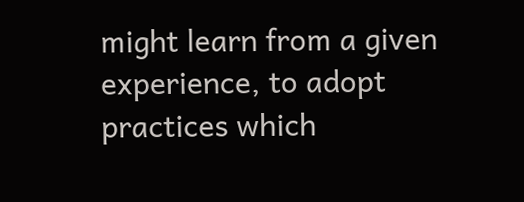might learn from a given experience, to adopt practices which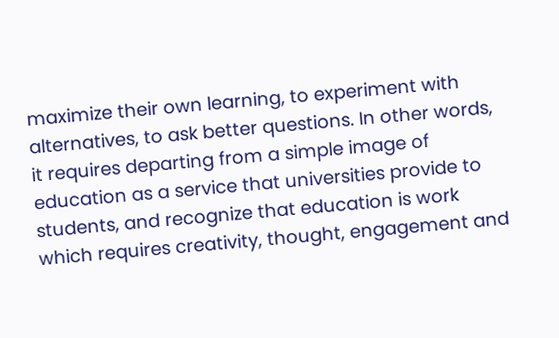maximize their own learning, to experiment with alternatives, to ask better questions. In other words, it requires departing from a simple image of education as a service that universities provide to students, and recognize that education is work which requires creativity, thought, engagement and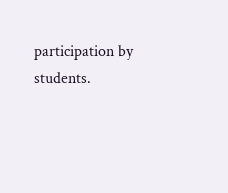participation by students.